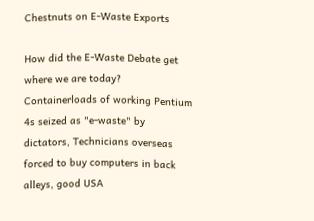Chestnuts on E-Waste Exports

How did the E-Waste Debate get where we are today?  Containerloads of working Pentium 4s seized as "e-waste" by dictators, Technicians overseas forced to buy computers in back alleys, good USA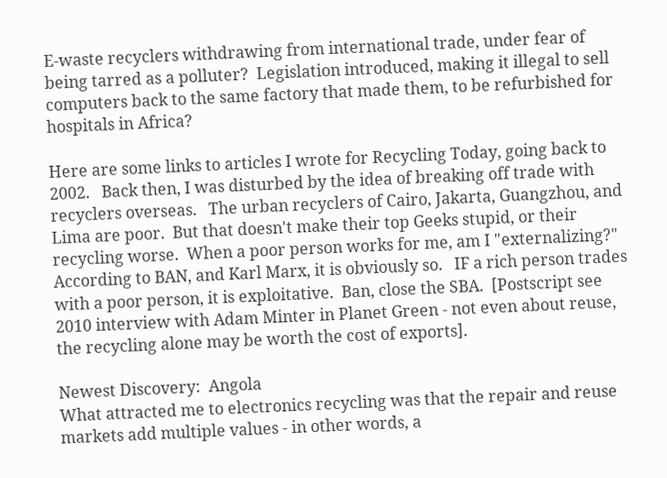E-waste recyclers withdrawing from international trade, under fear of being tarred as a polluter?  Legislation introduced, making it illegal to sell computers back to the same factory that made them, to be refurbished for hospitals in Africa?

Here are some links to articles I wrote for Recycling Today, going back to 2002.   Back then, I was disturbed by the idea of breaking off trade with recyclers overseas.   The urban recyclers of Cairo, Jakarta, Guangzhou, and Lima are poor.  But that doesn't make their top Geeks stupid, or their recycling worse.  When a poor person works for me, am I "externalizing?"  According to BAN, and Karl Marx, it is obviously so.   IF a rich person trades with a poor person, it is exploitative.  Ban, close the SBA.  [Postscript see 2010 interview with Adam Minter in Planet Green - not even about reuse, the recycling alone may be worth the cost of exports].

Newest Discovery:  Angola
What attracted me to electronics recycling was that the repair and reuse markets add multiple values - in other words, a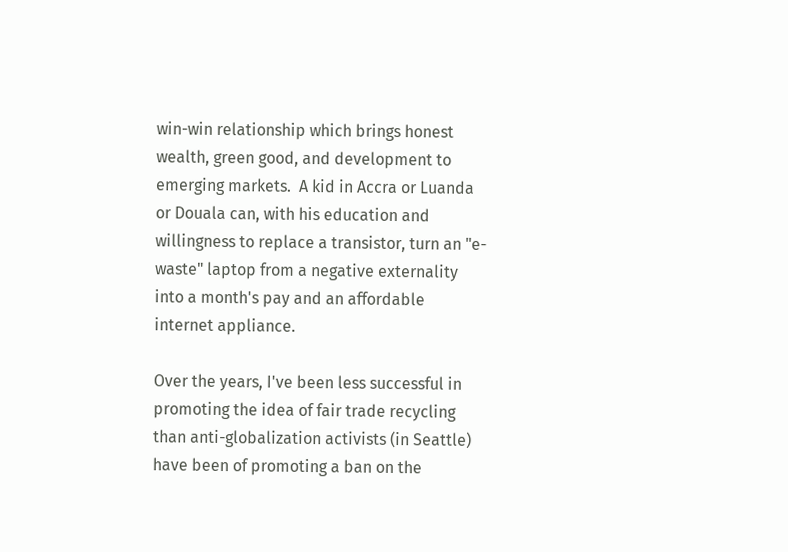win-win relationship which brings honest wealth, green good, and development to emerging markets.  A kid in Accra or Luanda or Douala can, with his education and willingness to replace a transistor, turn an "e-waste" laptop from a negative externality into a month's pay and an affordable internet appliance.

Over the years, I've been less successful in promoting the idea of fair trade recycling than anti-globalization activists (in Seattle) have been of promoting a ban on the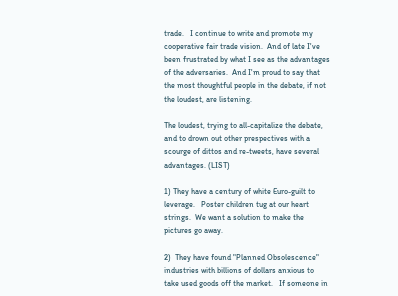trade.   I continue to write and promote my cooperative fair trade vision.  And of late I've been frustrated by what I see as the advantages of the adversaries.  And I'm proud to say that the most thoughtful people in the debate, if not the loudest, are listening.

The loudest, trying to all-capitalize the debate, and to drown out other prespectives with a scourge of dittos and re-tweets, have several advantages. (LIST)

1) They have a century of white Euro-guilt to leverage.   Poster children tug at our heart strings.  We want a solution to make the pictures go away.

2)  They have found "Planned Obsolescence" industries with billions of dollars anxious to take used goods off the market.   If someone in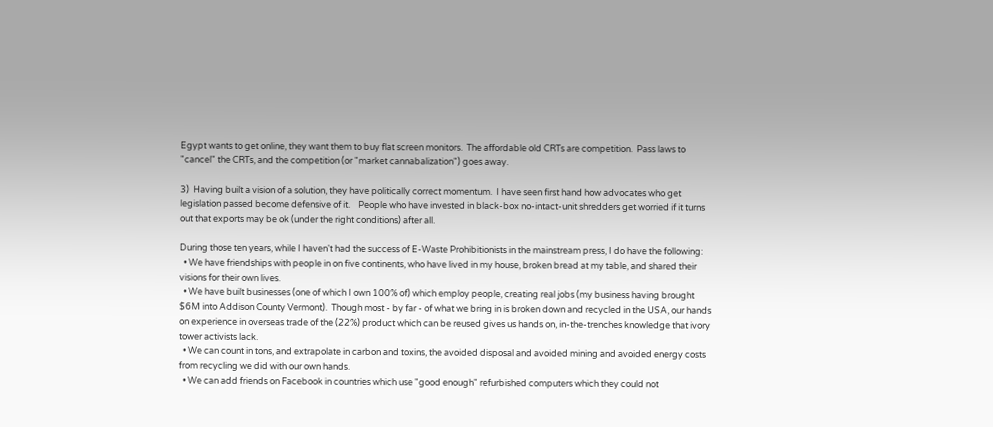Egypt wants to get online, they want them to buy flat screen monitors.  The affordable old CRTs are competition.  Pass laws to "cancel" the CRTs, and the competition (or "market cannabalization") goes away.

3)  Having built a vision of a solution, they have politically correct momentum.  I have seen first hand how advocates who get legislation passed become defensive of it.    People who have invested in black-box no-intact-unit shredders get worried if it turns out that exports may be ok (under the right conditions) after all.

During those ten years, while I haven't had the success of E-Waste Prohibitionists in the mainstream press, I do have the following:
  • We have friendships with people in on five continents, who have lived in my house, broken bread at my table, and shared their visions for their own lives.
  • We have built businesses (one of which I own 100% of) which employ people, creating real jobs (my business having brought $6M into Addison County Vermont).  Though most - by far - of what we bring in is broken down and recycled in the USA, our hands on experience in overseas trade of the (22%) product which can be reused gives us hands on, in-the-trenches knowledge that ivory tower activists lack.
  • We can count in tons, and extrapolate in carbon and toxins, the avoided disposal and avoided mining and avoided energy costs from recycling we did with our own hands.
  • We can add friends on Facebook in countries which use "good enough" refurbished computers which they could not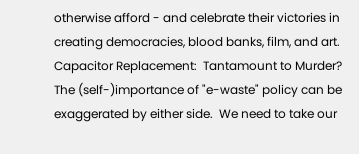otherwise afford - and celebrate their victories in creating democracies, blood banks, film, and art.
Capacitor Replacement:  Tantamount to Murder?
The (self-)importance of "e-waste" policy can be exaggerated by either side.  We need to take our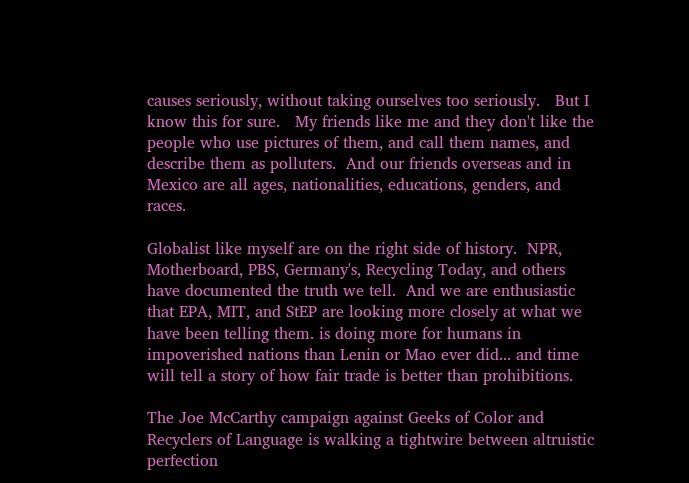causes seriously, without taking ourselves too seriously.   But I know this for sure.   My friends like me and they don't like the people who use pictures of them, and call them names, and describe them as polluters.  And our friends overseas and in Mexico are all ages, nationalities, educations, genders, and races.

Globalist like myself are on the right side of history.  NPR, Motherboard, PBS, Germany's, Recycling Today, and others have documented the truth we tell.  And we are enthusiastic that EPA, MIT, and StEP are looking more closely at what we have been telling them. is doing more for humans in impoverished nations than Lenin or Mao ever did... and time will tell a story of how fair trade is better than prohibitions.

The Joe McCarthy campaign against Geeks of Color and Recyclers of Language is walking a tightwire between altruistic perfection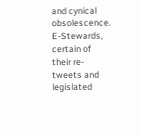and cynical obsolescence.  E-Stewards, certain of their re-tweets and legislated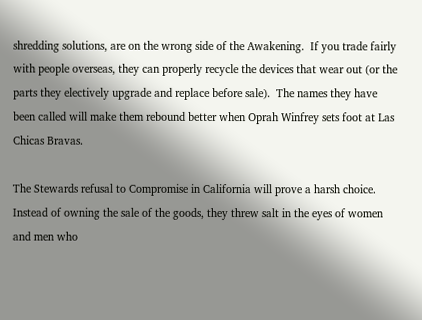shredding solutions, are on the wrong side of the Awakening.  If you trade fairly with people overseas, they can properly recycle the devices that wear out (or the parts they electively upgrade and replace before sale).  The names they have been called will make them rebound better when Oprah Winfrey sets foot at Las Chicas Bravas.

The Stewards refusal to Compromise in California will prove a harsh choice.  Instead of owning the sale of the goods, they threw salt in the eyes of women and men who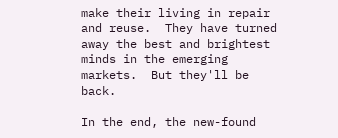make their living in repair and reuse.  They have turned away the best and brightest minds in the emerging markets.  But they'll be back.

In the end, the new-found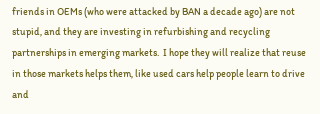friends in OEMs (who were attacked by BAN a decade ago) are not stupid, and they are investing in refurbishing and recycling partnerships in emerging markets.  I hope they will realize that reuse in those markets helps them, like used cars help people learn to drive and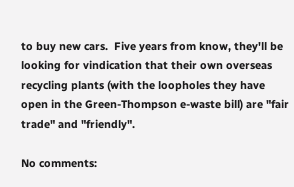to buy new cars.  Five years from know, they'll be looking for vindication that their own overseas recycling plants (with the loopholes they have open in the Green-Thompson e-waste bill) are "fair trade" and "friendly".

No comments: